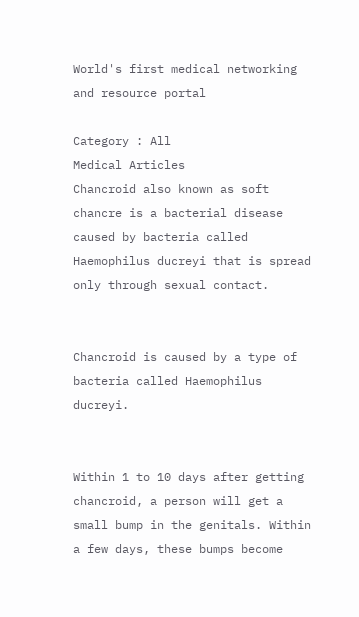World's first medical networking and resource portal

Category : All
Medical Articles
Chancroid also known as soft chancre is a bacterial disease caused by bacteria called Haemophilus ducreyi that is spread only through sexual contact.


Chancroid is caused by a type of bacteria called Haemophilus ducreyi.


Within 1 to 10 days after getting chancroid, a person will get a small bump in the genitals. Within a few days, these bumps become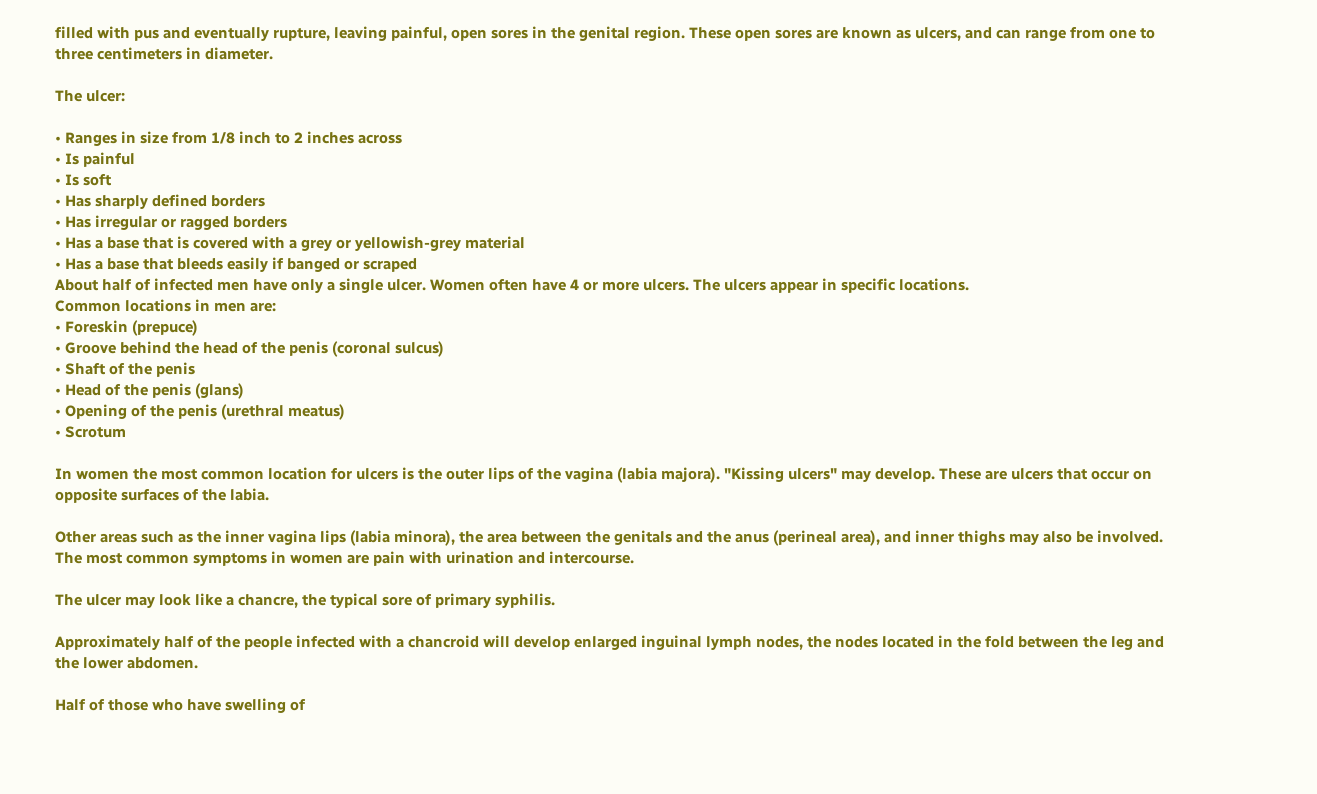filled with pus and eventually rupture, leaving painful, open sores in the genital region. These open sores are known as ulcers, and can range from one to three centimeters in diameter.

The ulcer:

• Ranges in size from 1/8 inch to 2 inches across
• Is painful
• Is soft
• Has sharply defined borders
• Has irregular or ragged borders
• Has a base that is covered with a grey or yellowish-grey material
• Has a base that bleeds easily if banged or scraped
About half of infected men have only a single ulcer. Women often have 4 or more ulcers. The ulcers appear in specific locations.
Common locations in men are:
• Foreskin (prepuce)
• Groove behind the head of the penis (coronal sulcus)
• Shaft of the penis
• Head of the penis (glans)
• Opening of the penis (urethral meatus)
• Scrotum

In women the most common location for ulcers is the outer lips of the vagina (labia majora). "Kissing ulcers" may develop. These are ulcers that occur on opposite surfaces of the labia.

Other areas such as the inner vagina lips (labia minora), the area between the genitals and the anus (perineal area), and inner thighs may also be involved. The most common symptoms in women are pain with urination and intercourse.

The ulcer may look like a chancre, the typical sore of primary syphilis.

Approximately half of the people infected with a chancroid will develop enlarged inguinal lymph nodes, the nodes located in the fold between the leg and the lower abdomen.

Half of those who have swelling of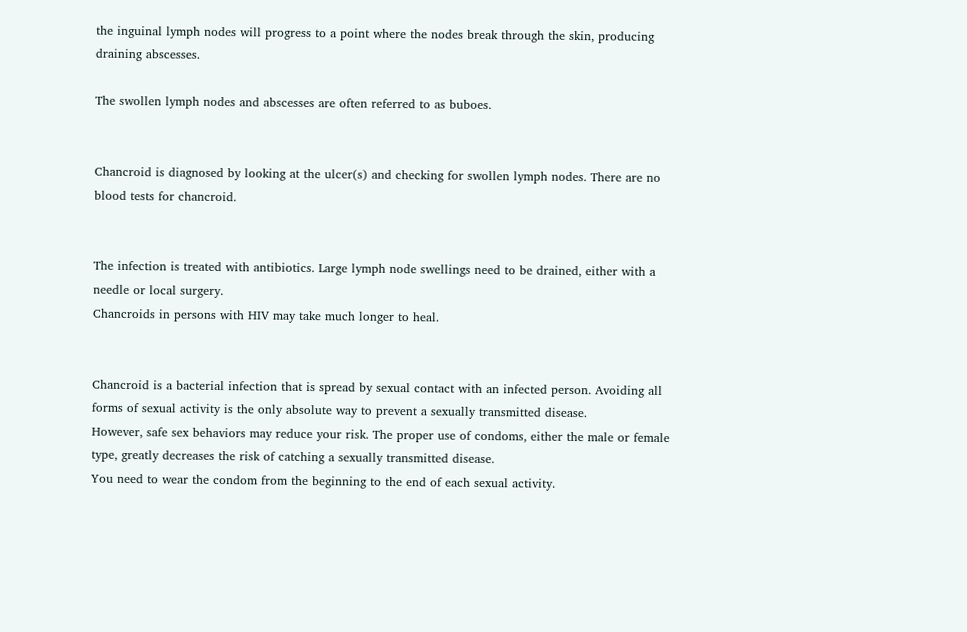the inguinal lymph nodes will progress to a point where the nodes break through the skin, producing draining abscesses.

The swollen lymph nodes and abscesses are often referred to as buboes.


Chancroid is diagnosed by looking at the ulcer(s) and checking for swollen lymph nodes. There are no blood tests for chancroid.


The infection is treated with antibiotics. Large lymph node swellings need to be drained, either with a needle or local surgery.
Chancroids in persons with HIV may take much longer to heal.


Chancroid is a bacterial infection that is spread by sexual contact with an infected person. Avoiding all forms of sexual activity is the only absolute way to prevent a sexually transmitted disease.
However, safe sex behaviors may reduce your risk. The proper use of condoms, either the male or female type, greatly decreases the risk of catching a sexually transmitted disease.
You need to wear the condom from the beginning to the end of each sexual activity.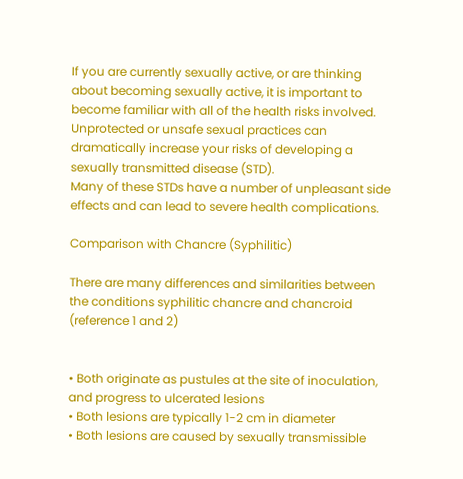If you are currently sexually active, or are thinking about becoming sexually active, it is important to become familiar with all of the health risks involved. Unprotected or unsafe sexual practices can dramatically increase your risks of developing a sexually transmitted disease (STD).
Many of these STDs have a number of unpleasant side effects and can lead to severe health complications.

Comparison with Chancre (Syphilitic)

There are many differences and similarities between the conditions syphilitic chancre and chancroid (reference 1 and 2)


• Both originate as pustules at the site of inoculation, and progress to ulcerated lesions
• Both lesions are typically 1-2 cm in diameter
• Both lesions are caused by sexually transmissible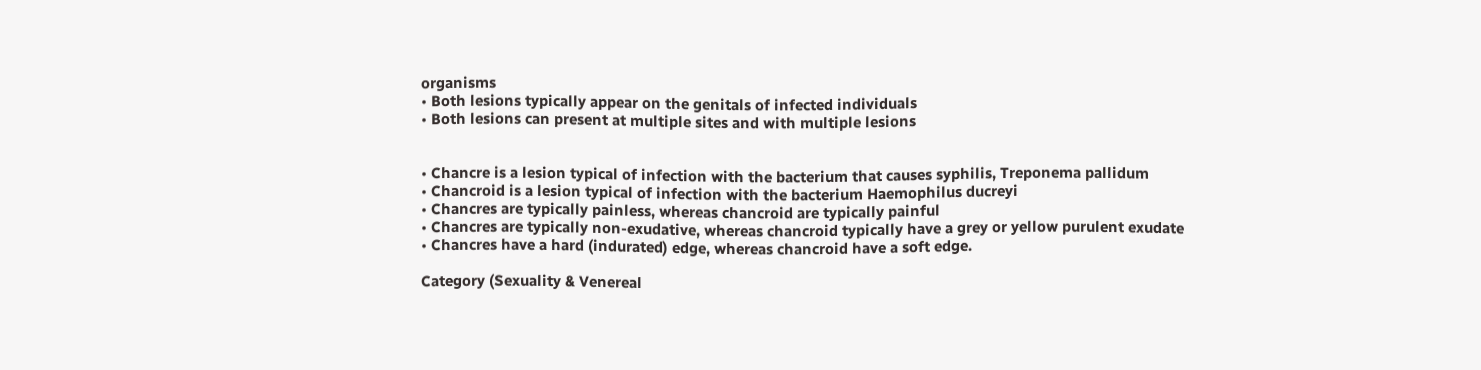organisms
• Both lesions typically appear on the genitals of infected individuals
• Both lesions can present at multiple sites and with multiple lesions


• Chancre is a lesion typical of infection with the bacterium that causes syphilis, Treponema pallidum
• Chancroid is a lesion typical of infection with the bacterium Haemophilus ducreyi
• Chancres are typically painless, whereas chancroid are typically painful
• Chancres are typically non-exudative, whereas chancroid typically have a grey or yellow purulent exudate
• Chancres have a hard (indurated) edge, whereas chancroid have a soft edge.

Category (Sexuality & Venereal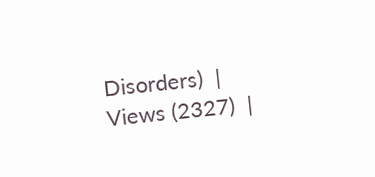Disorders)  |   Views (2327)  |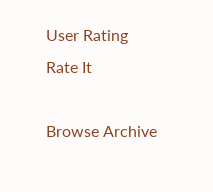User Rating
Rate It

Browse Archive